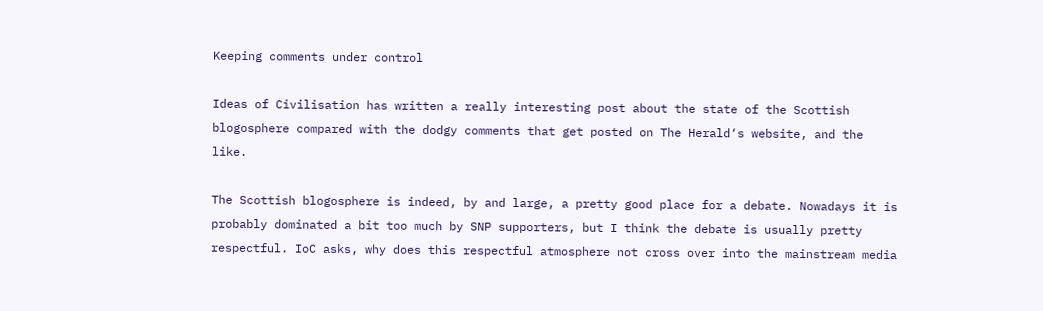Keeping comments under control

Ideas of Civilisation has written a really interesting post about the state of the Scottish blogosphere compared with the dodgy comments that get posted on The Herald‘s website, and the like.

The Scottish blogosphere is indeed, by and large, a pretty good place for a debate. Nowadays it is probably dominated a bit too much by SNP supporters, but I think the debate is usually pretty respectful. IoC asks, why does this respectful atmosphere not cross over into the mainstream media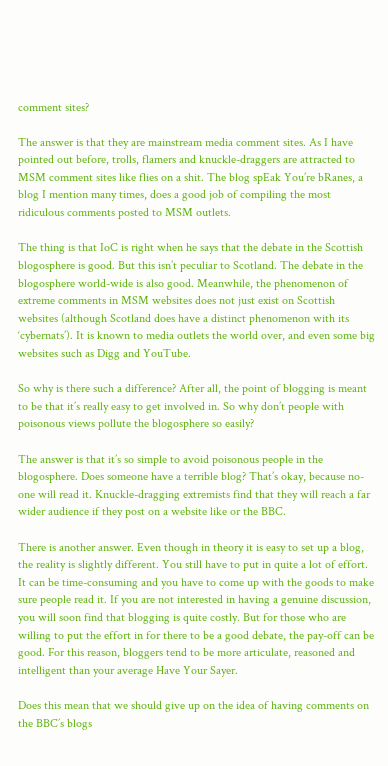comment sites?

The answer is that they are mainstream media comment sites. As I have pointed out before, trolls, flamers and knuckle-draggers are attracted to MSM comment sites like flies on a shit. The blog spEak You’re bRanes, a blog I mention many times, does a good job of compiling the most ridiculous comments posted to MSM outlets.

The thing is that IoC is right when he says that the debate in the Scottish blogosphere is good. But this isn’t peculiar to Scotland. The debate in the blogosphere world-wide is also good. Meanwhile, the phenomenon of extreme comments in MSM websites does not just exist on Scottish websites (although Scotland does have a distinct phenomenon with its ‘cybernats’). It is known to media outlets the world over, and even some big websites such as Digg and YouTube.

So why is there such a difference? After all, the point of blogging is meant to be that it’s really easy to get involved in. So why don’t people with poisonous views pollute the blogosphere so easily?

The answer is that it’s so simple to avoid poisonous people in the blogosphere. Does someone have a terrible blog? That’s okay, because no-one will read it. Knuckle-dragging extremists find that they will reach a far wider audience if they post on a website like or the BBC.

There is another answer. Even though in theory it is easy to set up a blog, the reality is slightly different. You still have to put in quite a lot of effort. It can be time-consuming and you have to come up with the goods to make sure people read it. If you are not interested in having a genuine discussion, you will soon find that blogging is quite costly. But for those who are willing to put the effort in for there to be a good debate, the pay-off can be good. For this reason, bloggers tend to be more articulate, reasoned and intelligent than your average Have Your Sayer.

Does this mean that we should give up on the idea of having comments on the BBC’s blogs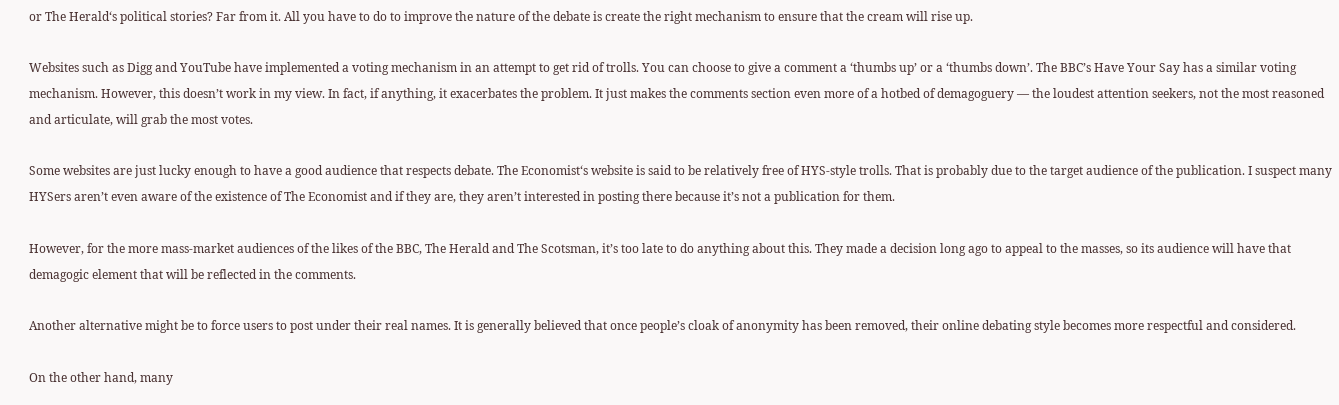or The Herald‘s political stories? Far from it. All you have to do to improve the nature of the debate is create the right mechanism to ensure that the cream will rise up.

Websites such as Digg and YouTube have implemented a voting mechanism in an attempt to get rid of trolls. You can choose to give a comment a ‘thumbs up’ or a ‘thumbs down’. The BBC’s Have Your Say has a similar voting mechanism. However, this doesn’t work in my view. In fact, if anything, it exacerbates the problem. It just makes the comments section even more of a hotbed of demagoguery — the loudest attention seekers, not the most reasoned and articulate, will grab the most votes.

Some websites are just lucky enough to have a good audience that respects debate. The Economist‘s website is said to be relatively free of HYS-style trolls. That is probably due to the target audience of the publication. I suspect many HYSers aren’t even aware of the existence of The Economist and if they are, they aren’t interested in posting there because it’s not a publication for them.

However, for the more mass-market audiences of the likes of the BBC, The Herald and The Scotsman, it’s too late to do anything about this. They made a decision long ago to appeal to the masses, so its audience will have that demagogic element that will be reflected in the comments.

Another alternative might be to force users to post under their real names. It is generally believed that once people’s cloak of anonymity has been removed, their online debating style becomes more respectful and considered.

On the other hand, many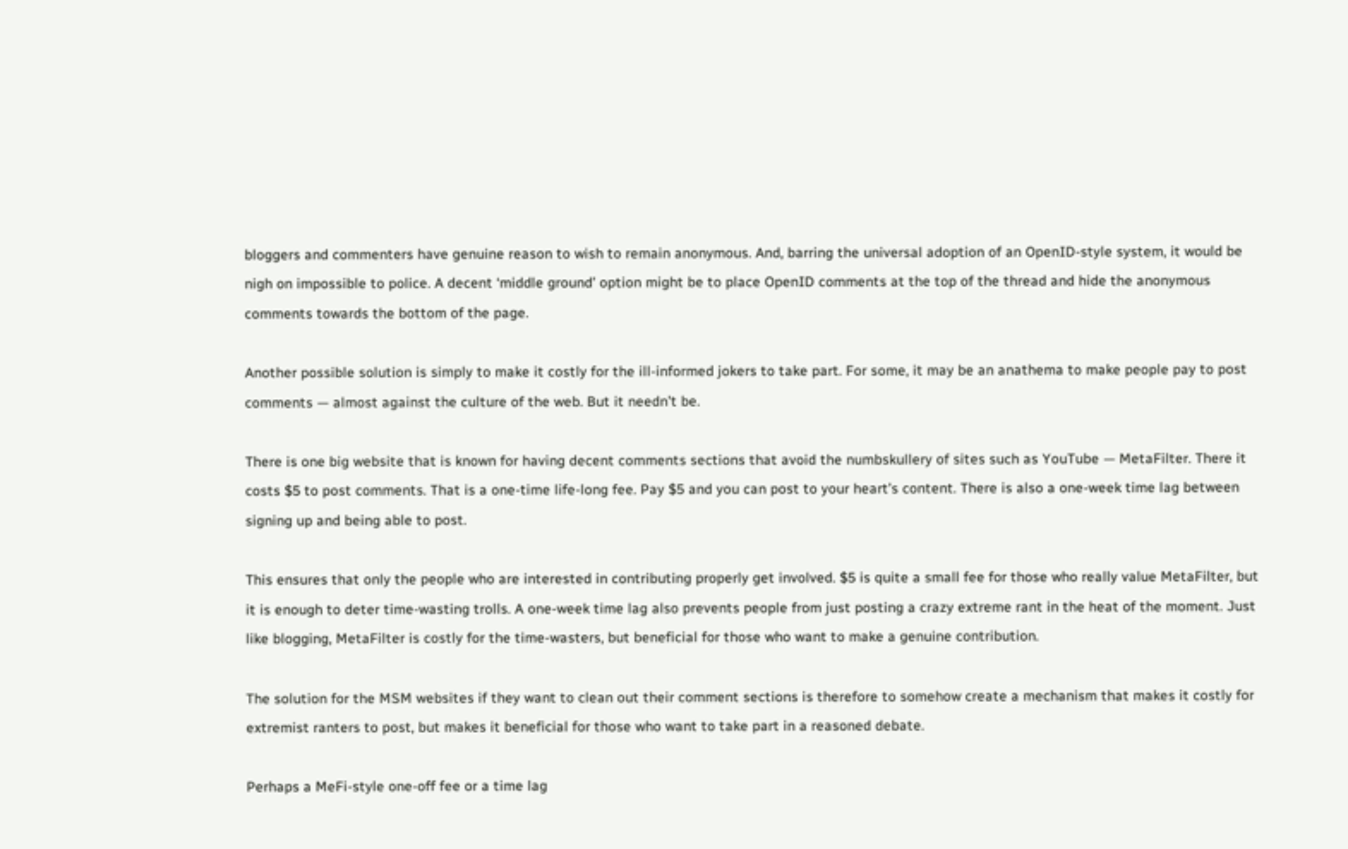bloggers and commenters have genuine reason to wish to remain anonymous. And, barring the universal adoption of an OpenID-style system, it would be nigh on impossible to police. A decent ‘middle ground’ option might be to place OpenID comments at the top of the thread and hide the anonymous comments towards the bottom of the page.

Another possible solution is simply to make it costly for the ill-informed jokers to take part. For some, it may be an anathema to make people pay to post comments — almost against the culture of the web. But it needn’t be.

There is one big website that is known for having decent comments sections that avoid the numbskullery of sites such as YouTube — MetaFilter. There it costs $5 to post comments. That is a one-time life-long fee. Pay $5 and you can post to your heart’s content. There is also a one-week time lag between signing up and being able to post.

This ensures that only the people who are interested in contributing properly get involved. $5 is quite a small fee for those who really value MetaFilter, but it is enough to deter time-wasting trolls. A one-week time lag also prevents people from just posting a crazy extreme rant in the heat of the moment. Just like blogging, MetaFilter is costly for the time-wasters, but beneficial for those who want to make a genuine contribution.

The solution for the MSM websites if they want to clean out their comment sections is therefore to somehow create a mechanism that makes it costly for extremist ranters to post, but makes it beneficial for those who want to take part in a reasoned debate.

Perhaps a MeFi-style one-off fee or a time lag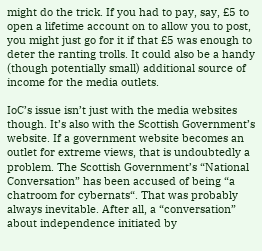might do the trick. If you had to pay, say, £5 to open a lifetime account on to allow you to post, you might just go for it if that £5 was enough to deter the ranting trolls. It could also be a handy (though potentially small) additional source of income for the media outlets.

IoC’s issue isn’t just with the media websites though. It’s also with the Scottish Government’s website. If a government website becomes an outlet for extreme views, that is undoubtedly a problem. The Scottish Government’s “National Conversation” has been accused of being “a chatroom for cybernats“. That was probably always inevitable. After all, a “conversation” about independence initiated by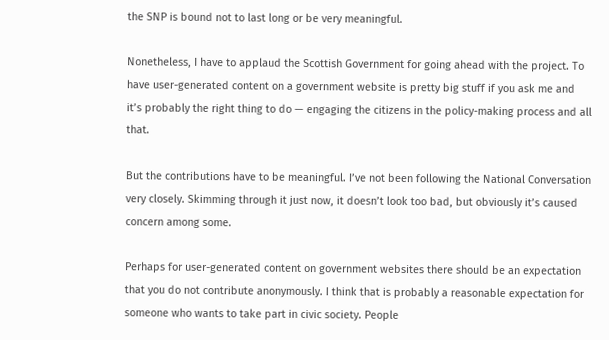the SNP is bound not to last long or be very meaningful.

Nonetheless, I have to applaud the Scottish Government for going ahead with the project. To have user-generated content on a government website is pretty big stuff if you ask me and it’s probably the right thing to do — engaging the citizens in the policy-making process and all that.

But the contributions have to be meaningful. I’ve not been following the National Conversation very closely. Skimming through it just now, it doesn’t look too bad, but obviously it’s caused concern among some.

Perhaps for user-generated content on government websites there should be an expectation that you do not contribute anonymously. I think that is probably a reasonable expectation for someone who wants to take part in civic society. People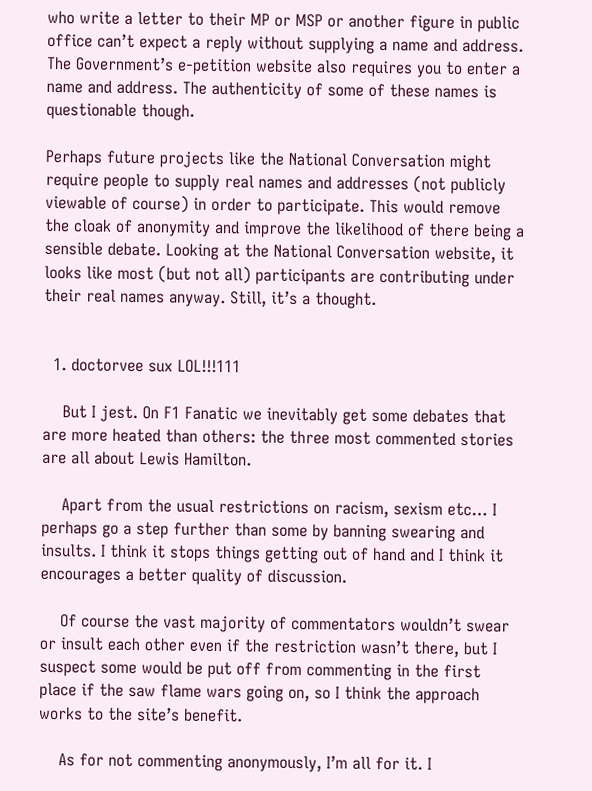who write a letter to their MP or MSP or another figure in public office can’t expect a reply without supplying a name and address. The Government’s e-petition website also requires you to enter a name and address. The authenticity of some of these names is questionable though.

Perhaps future projects like the National Conversation might require people to supply real names and addresses (not publicly viewable of course) in order to participate. This would remove the cloak of anonymity and improve the likelihood of there being a sensible debate. Looking at the National Conversation website, it looks like most (but not all) participants are contributing under their real names anyway. Still, it’s a thought.


  1. doctorvee sux LOL!!!111

    But I jest. On F1 Fanatic we inevitably get some debates that are more heated than others: the three most commented stories are all about Lewis Hamilton.

    Apart from the usual restrictions on racism, sexism etc… I perhaps go a step further than some by banning swearing and insults. I think it stops things getting out of hand and I think it encourages a better quality of discussion.

    Of course the vast majority of commentators wouldn’t swear or insult each other even if the restriction wasn’t there, but I suspect some would be put off from commenting in the first place if the saw flame wars going on, so I think the approach works to the site’s benefit.

    As for not commenting anonymously, I’m all for it. I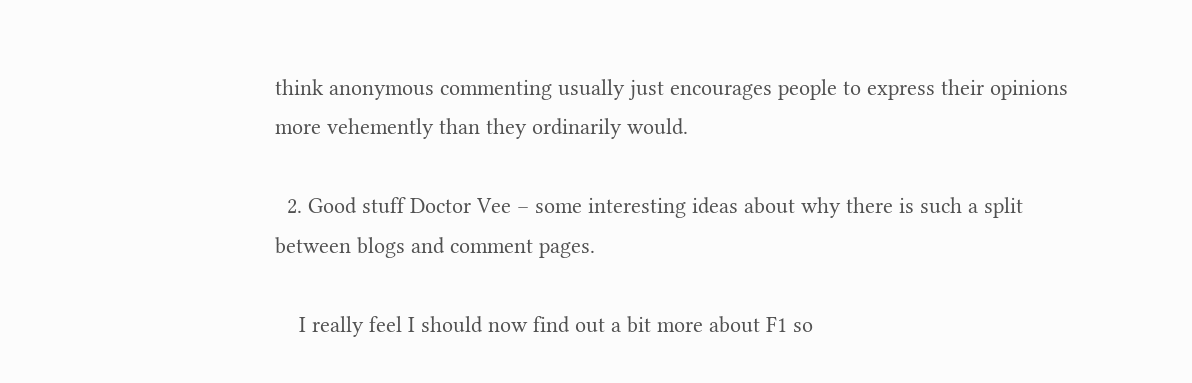think anonymous commenting usually just encourages people to express their opinions more vehemently than they ordinarily would.

  2. Good stuff Doctor Vee – some interesting ideas about why there is such a split between blogs and comment pages.

    I really feel I should now find out a bit more about F1 so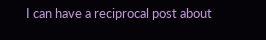I can have a reciprocal post about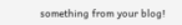something from your blog!